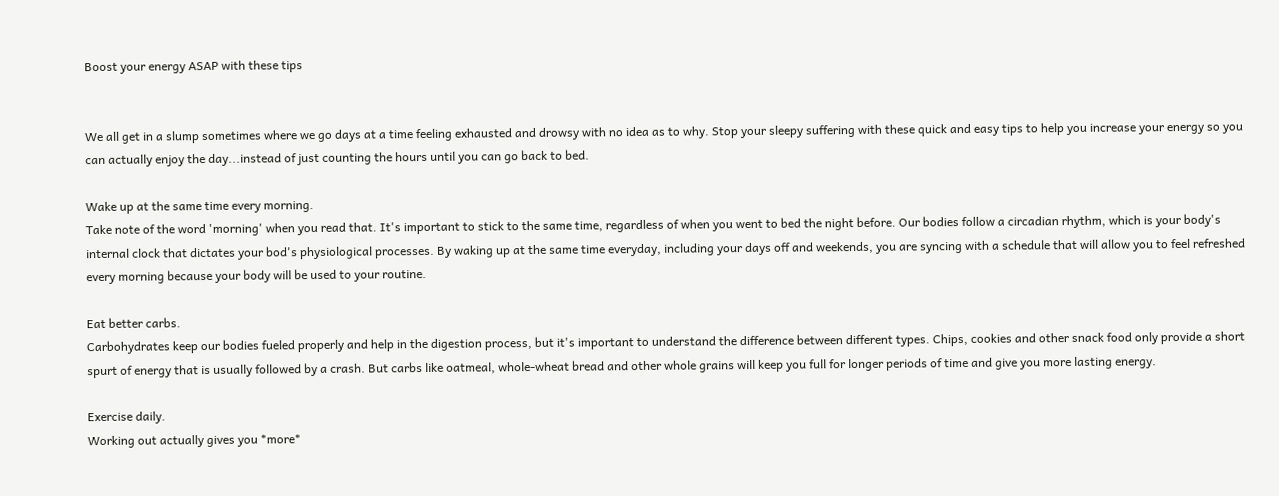Boost your energy ASAP with these tips


We all get in a slump sometimes where we go days at a time feeling exhausted and drowsy with no idea as to why. Stop your sleepy suffering with these quick and easy tips to help you increase your energy so you can actually enjoy the day...instead of just counting the hours until you can go back to bed.

Wake up at the same time every morning.
Take note of the word 'morning' when you read that. It's important to stick to the same time, regardless of when you went to bed the night before. Our bodies follow a circadian rhythm, which is your body's internal clock that dictates your bod's physiological processes. By waking up at the same time everyday, including your days off and weekends, you are syncing with a schedule that will allow you to feel refreshed every morning because your body will be used to your routine.

Eat better carbs.
Carbohydrates keep our bodies fueled properly and help in the digestion process, but it's important to understand the difference between different types. Chips, cookies and other snack food only provide a short spurt of energy that is usually followed by a crash. But carbs like oatmeal, whole-wheat bread and other whole grains will keep you full for longer periods of time and give you more lasting energy.

Exercise daily.
Working out actually gives you *more*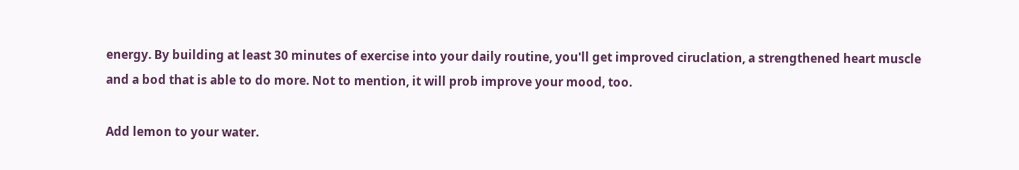energy. By building at least 30 minutes of exercise into your daily routine, you'll get improved ciruclation, a strengthened heart muscle and a bod that is able to do more. Not to mention, it will prob improve your mood, too.

Add lemon to your water.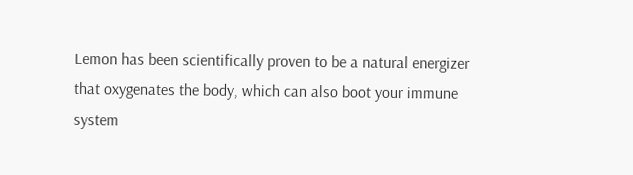Lemon has been scientifically proven to be a natural energizer that oxygenates the body, which can also boot your immune system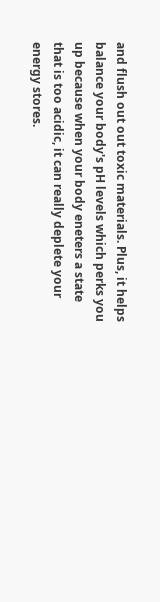and flush out out toxic materials. Plus, it helps balance your body's pH levels which perks you up because when your body eneters a state that is too acidic, it can really deplete your energy stores.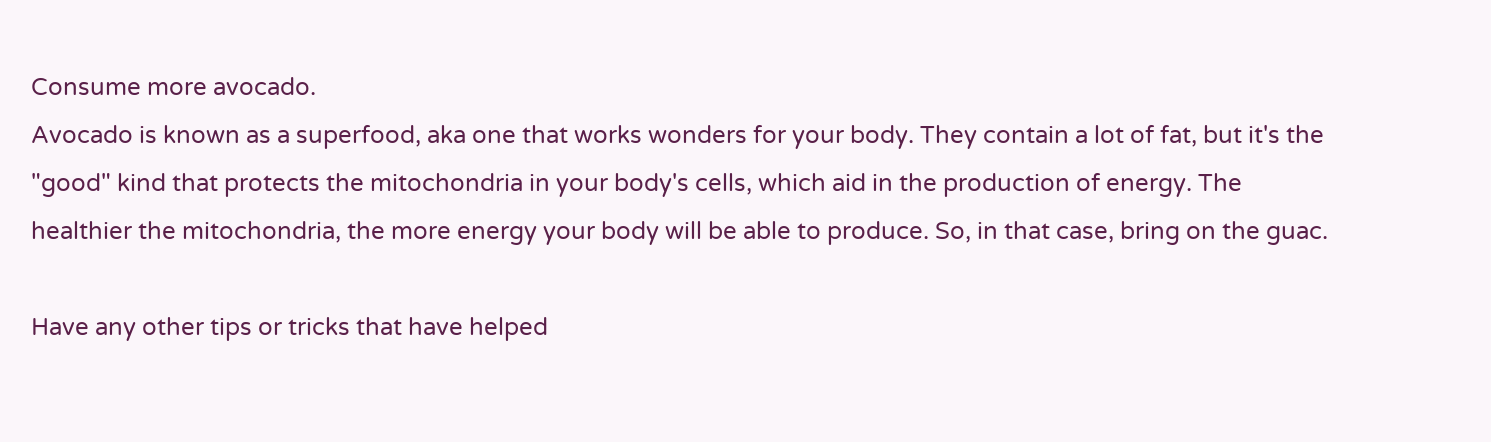Consume more avocado.
Avocado is known as a superfood, aka one that works wonders for your body. They contain a lot of fat, but it's the "good" kind that protects the mitochondria in your body's cells, which aid in the production of energy. The healthier the mitochondria, the more energy your body will be able to produce. So, in that case, bring on the guac.

Have any other tips or tricks that have helped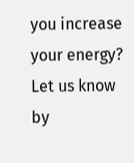you increase your energy? Let us know by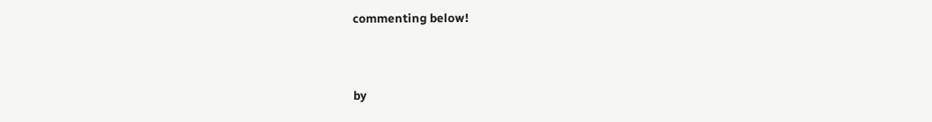commenting below!


by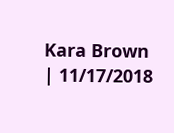Kara Brown | 11/17/2018